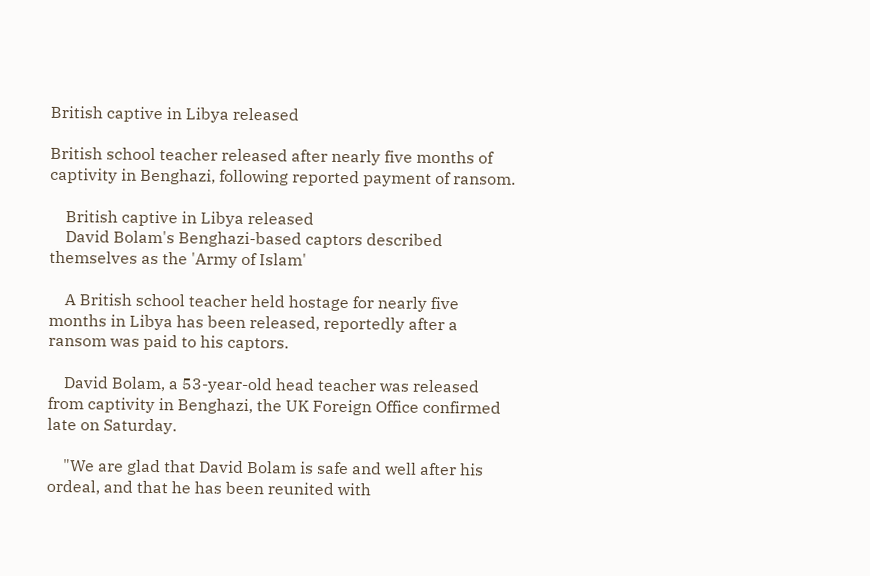British captive in Libya released

British school teacher released after nearly five months of captivity in Benghazi, following reported payment of ransom.

    British captive in Libya released
    David Bolam's Benghazi-based captors described themselves as the 'Army of Islam'

    A British school teacher held hostage for nearly five months in Libya has been released, reportedly after a ransom was paid to his captors.

    David Bolam, a 53-year-old head teacher was released from captivity in Benghazi, the UK Foreign Office confirmed late on Saturday.

    "We are glad that David Bolam is safe and well after his ordeal, and that he has been reunited with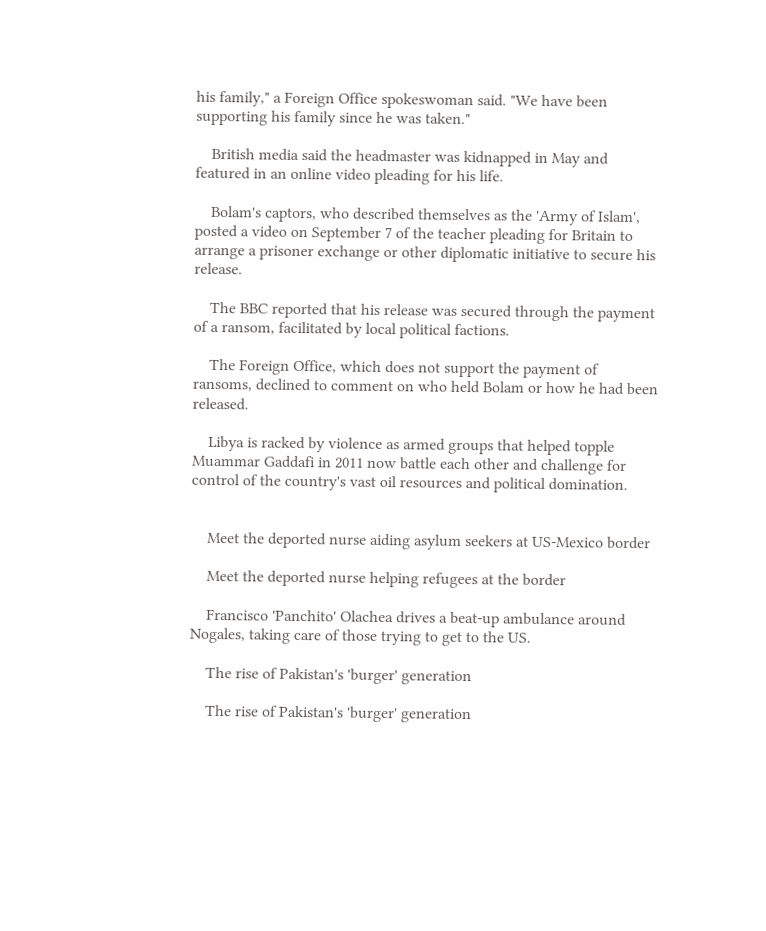his family," a Foreign Office spokeswoman said. "We have been supporting his family since he was taken."

    British media said the headmaster was kidnapped in May and featured in an online video pleading for his life.

    Bolam's captors, who described themselves as the 'Army of Islam', posted a video on September 7 of the teacher pleading for Britain to arrange a prisoner exchange or other diplomatic initiative to secure his release.

    The BBC reported that his release was secured through the payment of a ransom, facilitated by local political factions.

    The Foreign Office, which does not support the payment of ransoms, declined to comment on who held Bolam or how he had been released.

    Libya is racked by violence as armed groups that helped topple Muammar Gaddafi in 2011 now battle each other and challenge for control of the country's vast oil resources and political domination.


    Meet the deported nurse aiding asylum seekers at US-Mexico border

    Meet the deported nurse helping refugees at the border

    Francisco 'Panchito' Olachea drives a beat-up ambulance around Nogales, taking care of those trying to get to the US.

    The rise of Pakistan's 'burger' generation

    The rise of Pakistan's 'burger' generation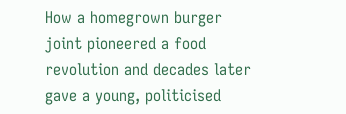How a homegrown burger joint pioneered a food revolution and decades later gave a young, politicised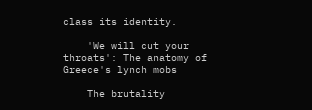class its identity.

    'We will cut your throats': The anatomy of Greece's lynch mobs

    The brutality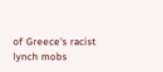of Greece's racist lynch mobs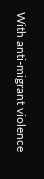With anti-migrant violence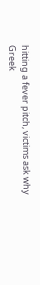hitting a fever pitch, victims ask why Greek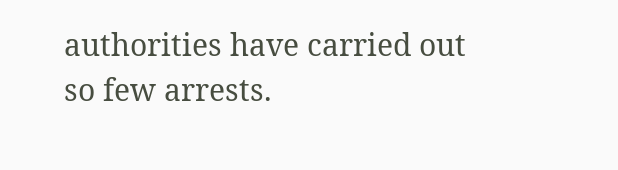authorities have carried out so few arrests.